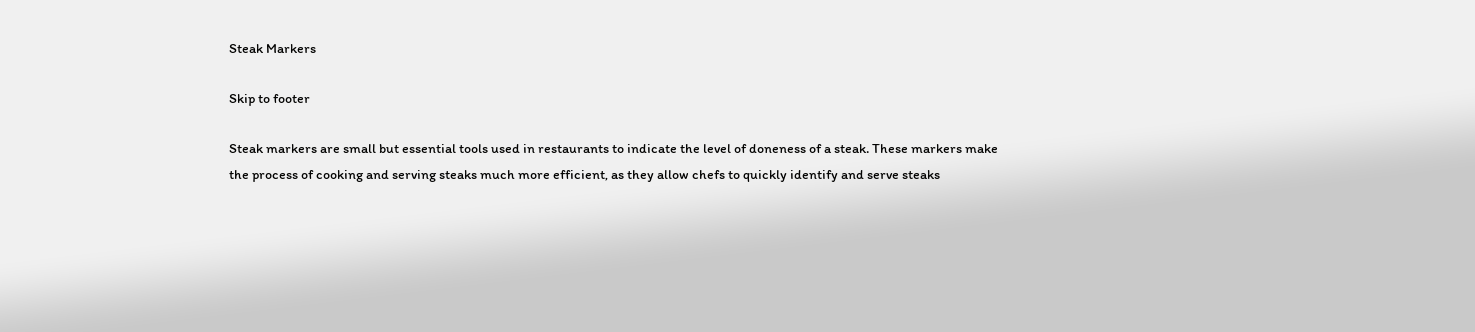Steak Markers

Skip to footer

Steak markers are small but essential tools used in restaurants to indicate the level of doneness of a steak. These markers make the process of cooking and serving steaks much more efficient, as they allow chefs to quickly identify and serve steaks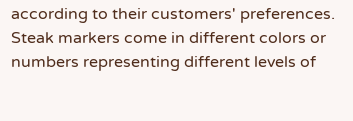according to their customers' preferences. Steak markers come in different colors or numbers representing different levels of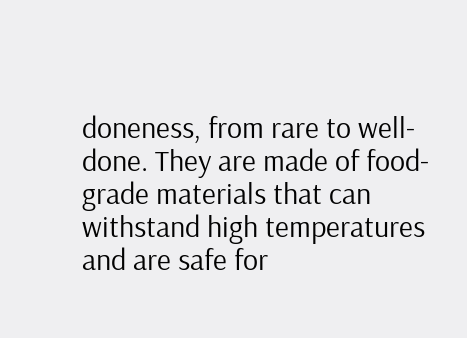doneness, from rare to well-done. They are made of food-grade materials that can withstand high temperatures and are safe for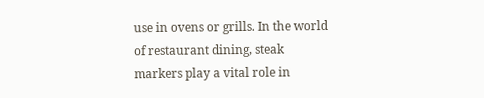use in ovens or grills. In the world of restaurant dining, steak markers play a vital role in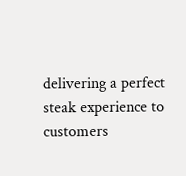delivering a perfect steak experience to customers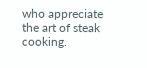who appreciate the art of steak cooking.